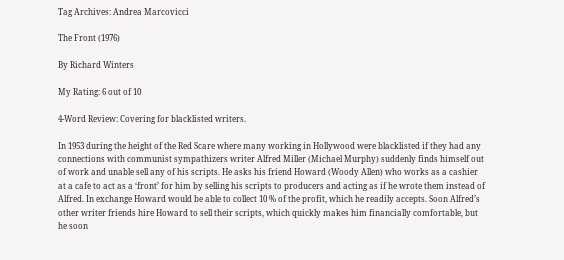Tag Archives: Andrea Marcovicci

The Front (1976)

By Richard Winters

My Rating: 6 out of 10

4-Word Review: Covering for blacklisted writers.

In 1953 during the height of the Red Scare where many working in Hollywood were blacklisted if they had any connections with communist sympathizers writer Alfred Miller (Michael Murphy) suddenly finds himself out of work and unable sell any of his scripts. He asks his friend Howard (Woody Allen) who works as a cashier at a cafe to act as a ‘front’ for him by selling his scripts to producers and acting as if he wrote them instead of Alfred. In exchange Howard would be able to collect 10 % of the profit, which he readily accepts. Soon Alfred’s other writer friends hire Howard to sell their scripts, which quickly makes him financially comfortable, but he soon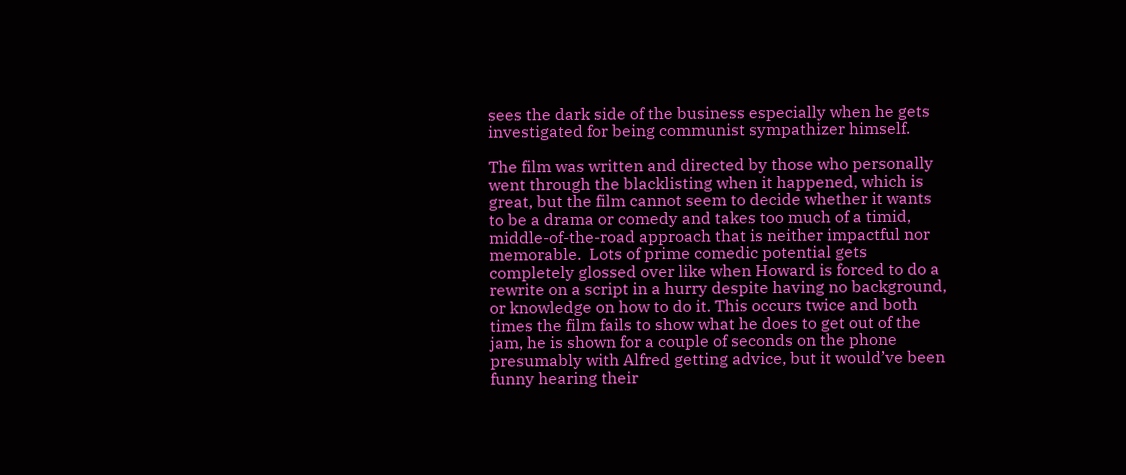sees the dark side of the business especially when he gets investigated for being communist sympathizer himself.

The film was written and directed by those who personally went through the blacklisting when it happened, which is great, but the film cannot seem to decide whether it wants to be a drama or comedy and takes too much of a timid, middle-of-the-road approach that is neither impactful nor memorable.  Lots of prime comedic potential gets completely glossed over like when Howard is forced to do a rewrite on a script in a hurry despite having no background, or knowledge on how to do it. This occurs twice and both times the film fails to show what he does to get out of the jam, he is shown for a couple of seconds on the phone presumably with Alfred getting advice, but it would’ve been funny hearing their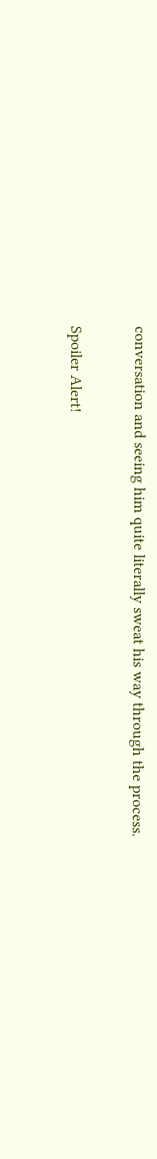conversation and seeing him quite literally sweat his way through the process.

Spoiler Alert!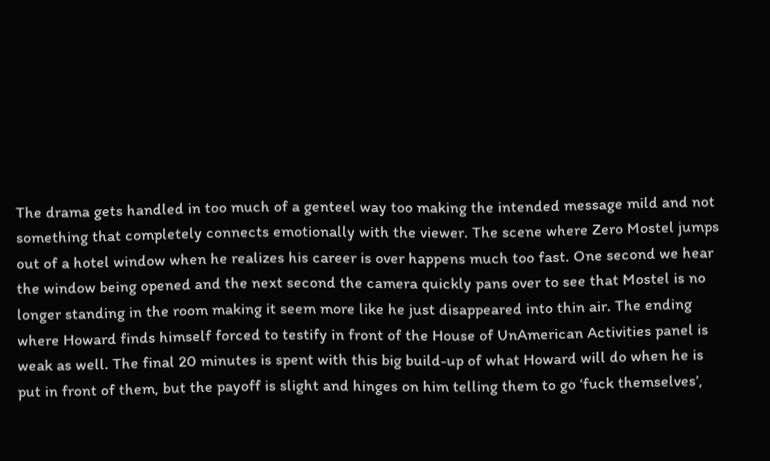The drama gets handled in too much of a genteel way too making the intended message mild and not something that completely connects emotionally with the viewer. The scene where Zero Mostel jumps out of a hotel window when he realizes his career is over happens much too fast. One second we hear the window being opened and the next second the camera quickly pans over to see that Mostel is no longer standing in the room making it seem more like he just disappeared into thin air. The ending where Howard finds himself forced to testify in front of the House of UnAmerican Activities panel is weak as well. The final 20 minutes is spent with this big build-up of what Howard will do when he is put in front of them, but the payoff is slight and hinges on him telling them to go ‘fuck themselves’,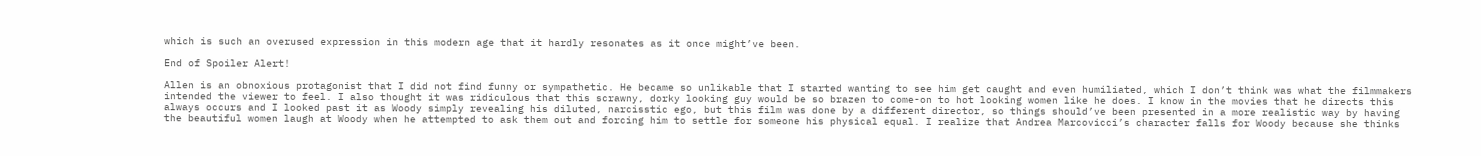which is such an overused expression in this modern age that it hardly resonates as it once might’ve been.

End of Spoiler Alert!

Allen is an obnoxious protagonist that I did not find funny or sympathetic. He became so unlikable that I started wanting to see him get caught and even humiliated, which I don’t think was what the filmmakers intended the viewer to feel. I also thought it was ridiculous that this scrawny, dorky looking guy would be so brazen to come-on to hot looking women like he does. I know in the movies that he directs this always occurs and I looked past it as Woody simply revealing his diluted, narcisstic ego, but this film was done by a different director, so things should’ve been presented in a more realistic way by having the beautiful women laugh at Woody when he attempted to ask them out and forcing him to settle for someone his physical equal. I realize that Andrea Marcovicci’s character falls for Woody because she thinks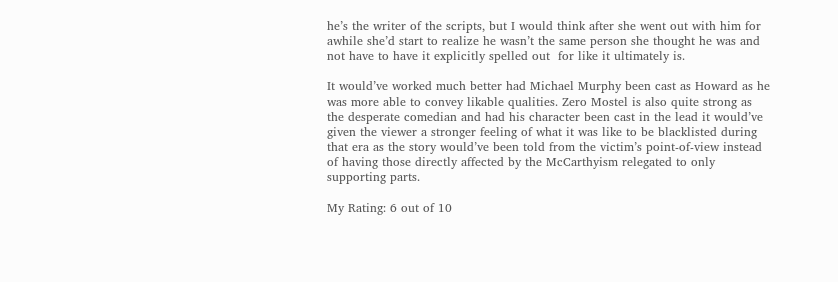he’s the writer of the scripts, but I would think after she went out with him for awhile she’d start to realize he wasn’t the same person she thought he was and not have to have it explicitly spelled out  for like it ultimately is.

It would’ve worked much better had Michael Murphy been cast as Howard as he was more able to convey likable qualities. Zero Mostel is also quite strong as the desperate comedian and had his character been cast in the lead it would’ve given the viewer a stronger feeling of what it was like to be blacklisted during that era as the story would’ve been told from the victim’s point-of-view instead of having those directly affected by the McCarthyism relegated to only supporting parts.

My Rating: 6 out of 10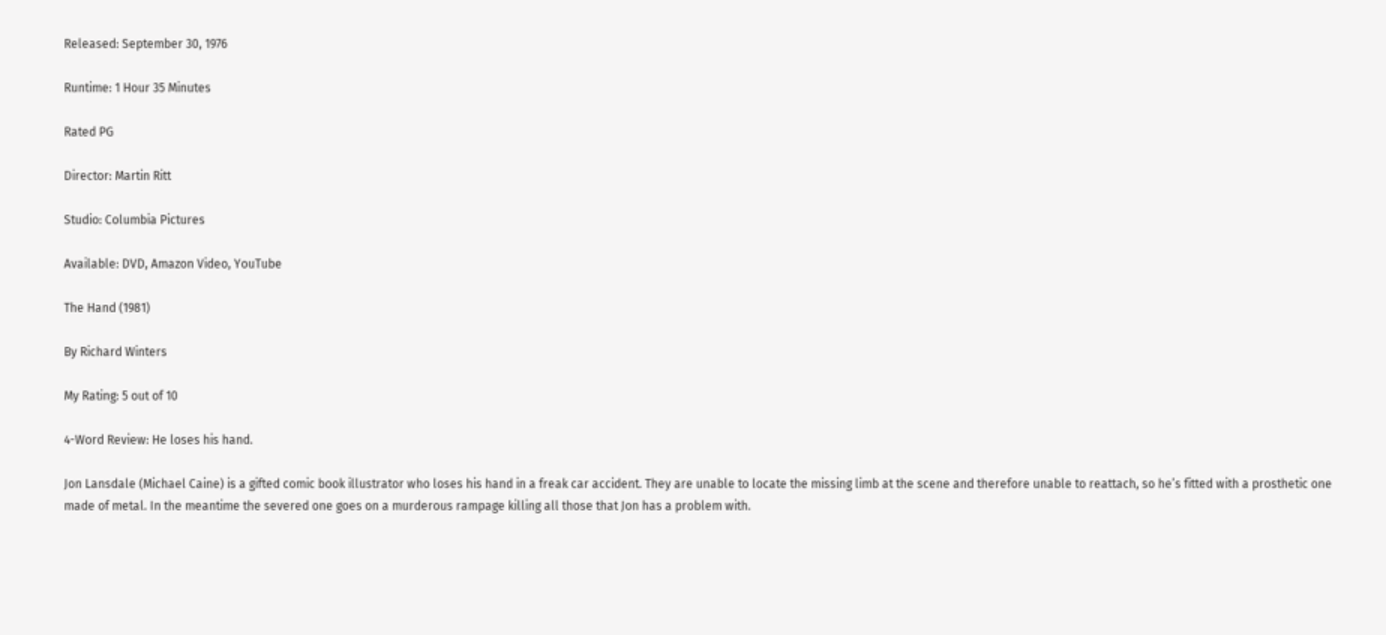Released: September 30, 1976

Runtime: 1 Hour 35 Minutes

Rated PG

Director: Martin Ritt

Studio: Columbia Pictures

Available: DVD, Amazon Video, YouTube

The Hand (1981)

By Richard Winters

My Rating: 5 out of 10

4-Word Review: He loses his hand.

Jon Lansdale (Michael Caine) is a gifted comic book illustrator who loses his hand in a freak car accident. They are unable to locate the missing limb at the scene and therefore unable to reattach, so he’s fitted with a prosthetic one made of metal. In the meantime the severed one goes on a murderous rampage killing all those that Jon has a problem with.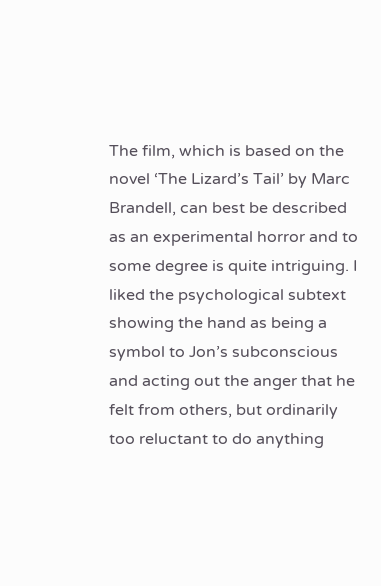The film, which is based on the novel ‘The Lizard’s Tail’ by Marc Brandell, can best be described as an experimental horror and to some degree is quite intriguing. I liked the psychological subtext showing the hand as being a symbol to Jon’s subconscious and acting out the anger that he felt from others, but ordinarily too reluctant to do anything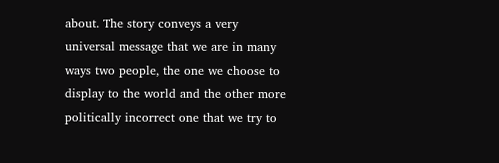about. The story conveys a very universal message that we are in many ways two people, the one we choose to display to the world and the other more politically incorrect one that we try to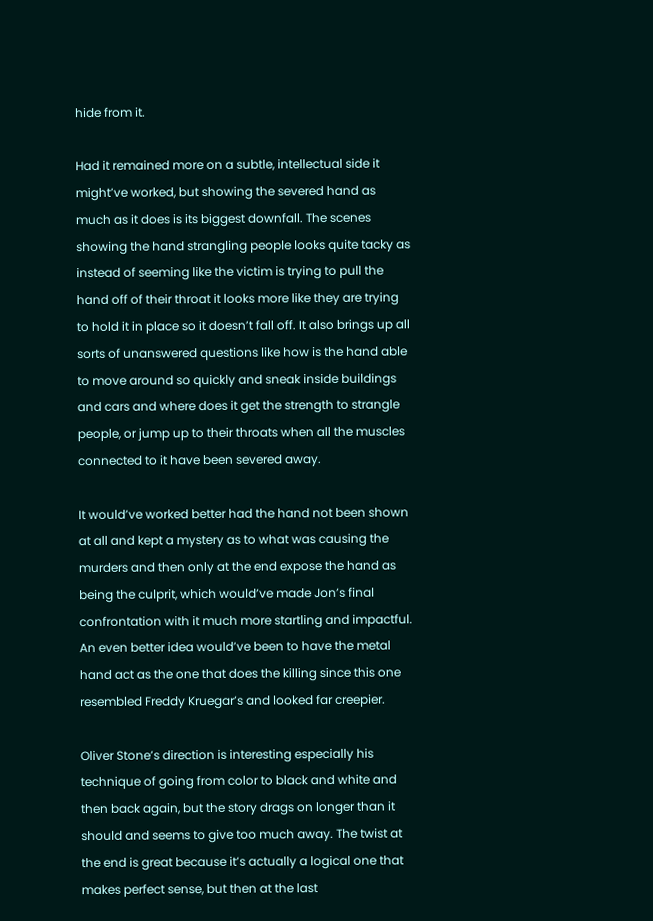hide from it.

Had it remained more on a subtle, intellectual side it might’ve worked, but showing the severed hand as much as it does is its biggest downfall. The scenes showing the hand strangling people looks quite tacky as instead of seeming like the victim is trying to pull the hand off of their throat it looks more like they are trying to hold it in place so it doesn’t fall off. It also brings up all sorts of unanswered questions like how is the hand able to move around so quickly and sneak inside buildings and cars and where does it get the strength to strangle people, or jump up to their throats when all the muscles connected to it have been severed away.

It would’ve worked better had the hand not been shown at all and kept a mystery as to what was causing the murders and then only at the end expose the hand as being the culprit, which would’ve made Jon’s final confrontation with it much more startling and impactful. An even better idea would’ve been to have the metal hand act as the one that does the killing since this one resembled Freddy Kruegar’s and looked far creepier.

Oliver Stone’s direction is interesting especially his technique of going from color to black and white and then back again, but the story drags on longer than it should and seems to give too much away. The twist at the end is great because it’s actually a logical one that makes perfect sense, but then at the last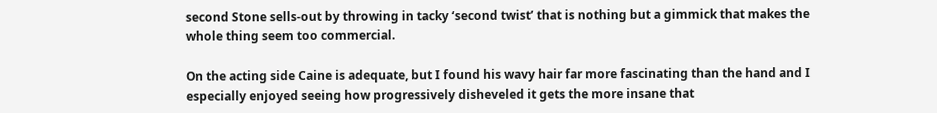second Stone sells-out by throwing in tacky ‘second twist’ that is nothing but a gimmick that makes the whole thing seem too commercial.

On the acting side Caine is adequate, but I found his wavy hair far more fascinating than the hand and I especially enjoyed seeing how progressively disheveled it gets the more insane that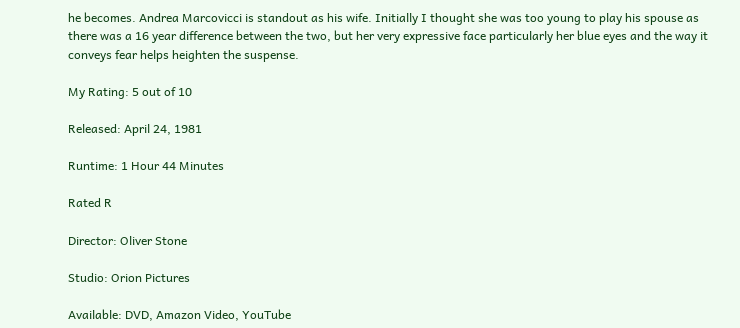he becomes. Andrea Marcovicci is standout as his wife. Initially I thought she was too young to play his spouse as there was a 16 year difference between the two, but her very expressive face particularly her blue eyes and the way it conveys fear helps heighten the suspense.

My Rating: 5 out of 10

Released: April 24, 1981

Runtime: 1 Hour 44 Minutes

Rated R

Director: Oliver Stone

Studio: Orion Pictures

Available: DVD, Amazon Video, YouTube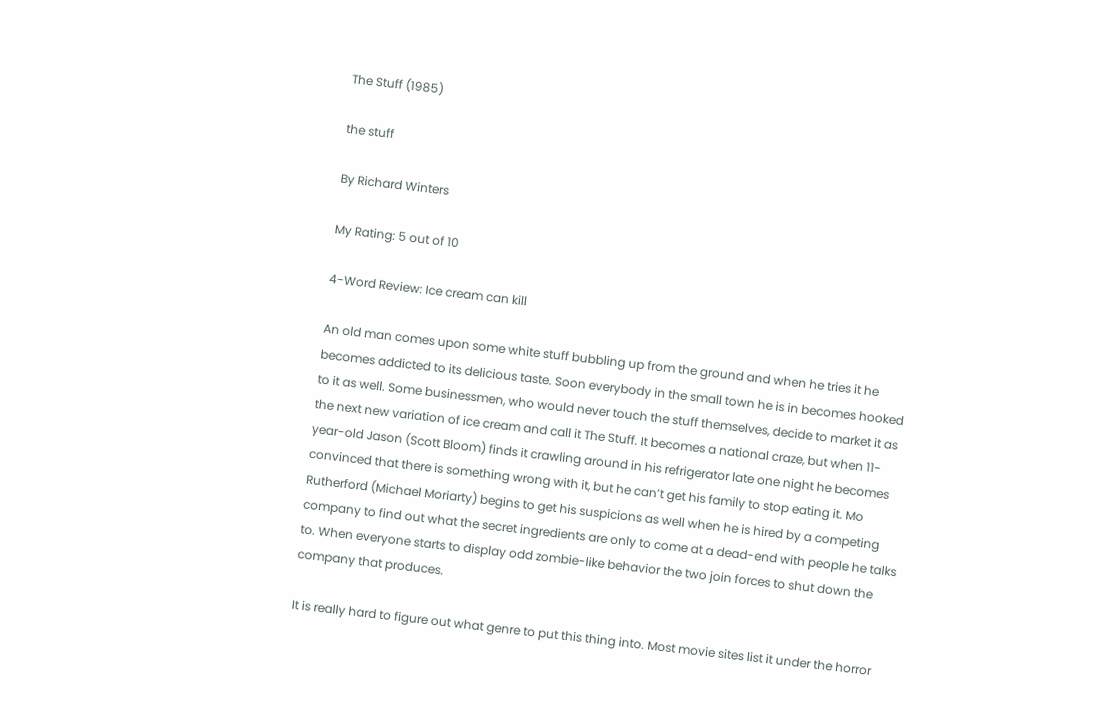The Stuff (1985)

the stuff

By Richard Winters

My Rating: 5 out of 10

4-Word Review: Ice cream can kill

An old man comes upon some white stuff bubbling up from the ground and when he tries it he becomes addicted to its delicious taste. Soon everybody in the small town he is in becomes hooked to it as well. Some businessmen, who would never touch the stuff themselves, decide to market it as the next new variation of ice cream and call it The Stuff. It becomes a national craze, but when 11-year-old Jason (Scott Bloom) finds it crawling around in his refrigerator late one night he becomes convinced that there is something wrong with it, but he can’t get his family to stop eating it. Mo Rutherford (Michael Moriarty) begins to get his suspicions as well when he is hired by a competing company to find out what the secret ingredients are only to come at a dead-end with people he talks to. When everyone starts to display odd zombie-like behavior the two join forces to shut down the company that produces.

It is really hard to figure out what genre to put this thing into. Most movie sites list it under the horror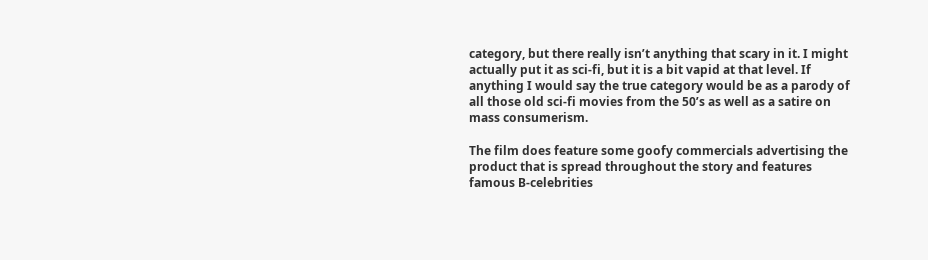category, but there really isn’t anything that scary in it. I might actually put it as sci-fi, but it is a bit vapid at that level. If anything I would say the true category would be as a parody of all those old sci-fi movies from the 50’s as well as a satire on mass consumerism.

The film does feature some goofy commercials advertising the product that is spread throughout the story and features famous B-celebrities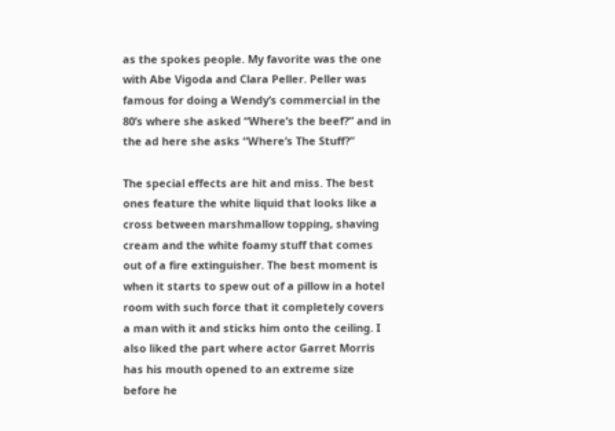as the spokes people. My favorite was the one with Abe Vigoda and Clara Peller. Peller was famous for doing a Wendy’s commercial in the 80’s where she asked “Where’s the beef?” and in the ad here she asks “Where’s The Stuff?”

The special effects are hit and miss. The best ones feature the white liquid that looks like a cross between marshmallow topping, shaving cream and the white foamy stuff that comes out of a fire extinguisher. The best moment is when it starts to spew out of a pillow in a hotel room with such force that it completely covers a man with it and sticks him onto the ceiling. I also liked the part where actor Garret Morris has his mouth opened to an extreme size before he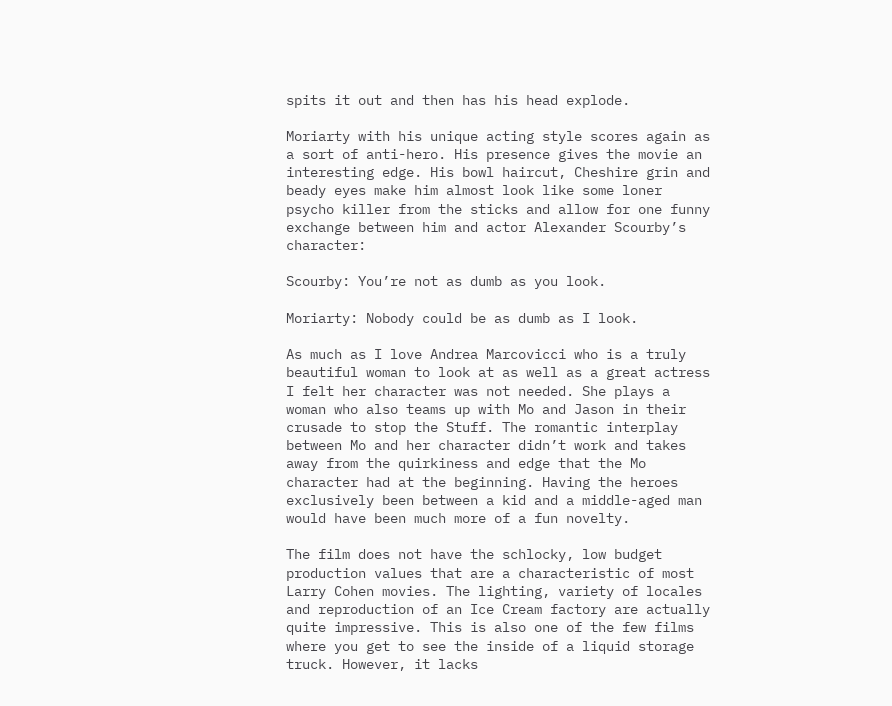spits it out and then has his head explode.

Moriarty with his unique acting style scores again as a sort of anti-hero. His presence gives the movie an interesting edge. His bowl haircut, Cheshire grin and beady eyes make him almost look like some loner psycho killer from the sticks and allow for one funny exchange between him and actor Alexander Scourby’s character:

Scourby: You’re not as dumb as you look.

Moriarty: Nobody could be as dumb as I look.

As much as I love Andrea Marcovicci who is a truly beautiful woman to look at as well as a great actress I felt her character was not needed. She plays a woman who also teams up with Mo and Jason in their crusade to stop the Stuff. The romantic interplay between Mo and her character didn’t work and takes away from the quirkiness and edge that the Mo character had at the beginning. Having the heroes exclusively been between a kid and a middle-aged man would have been much more of a fun novelty.

The film does not have the schlocky, low budget production values that are a characteristic of most Larry Cohen movies. The lighting, variety of locales and reproduction of an Ice Cream factory are actually quite impressive. This is also one of the few films where you get to see the inside of a liquid storage truck. However, it lacks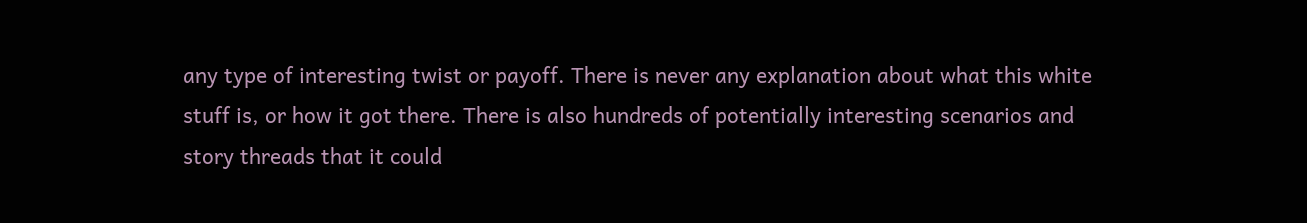any type of interesting twist or payoff. There is never any explanation about what this white stuff is, or how it got there. There is also hundreds of potentially interesting scenarios and story threads that it could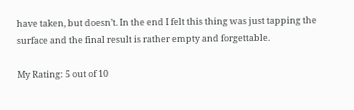have taken, but doesn’t. In the end I felt this thing was just tapping the surface and the final result is rather empty and forgettable.

My Rating: 5 out of 10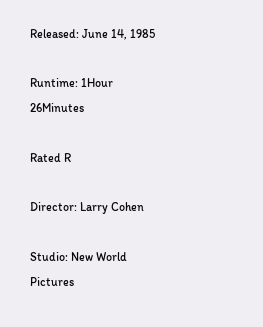Released: June 14, 1985

Runtime: 1Hour 26Minutes

Rated R

Director: Larry Cohen

Studio: New World Pictures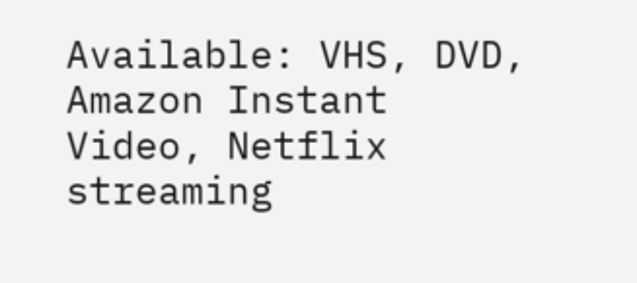Available: VHS, DVD, Amazon Instant Video, Netflix streaming